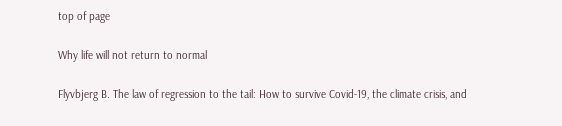top of page

Why life will not return to normal

Flyvbjerg B. The law of regression to the tail: How to survive Covid-19, the climate crisis, and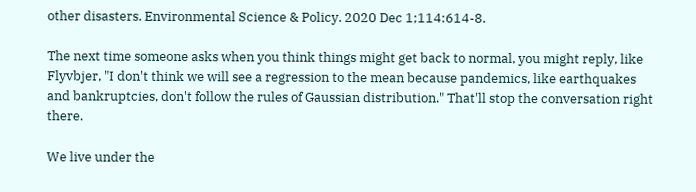other disasters. Environmental Science & Policy. 2020 Dec 1;114:614-8.

The next time someone asks when you think things might get back to normal, you might reply, like Flyvbjer, "I don't think we will see a regression to the mean because pandemics, like earthquakes and bankruptcies, don't follow the rules of Gaussian distribution." That'll stop the conversation right there.

We live under the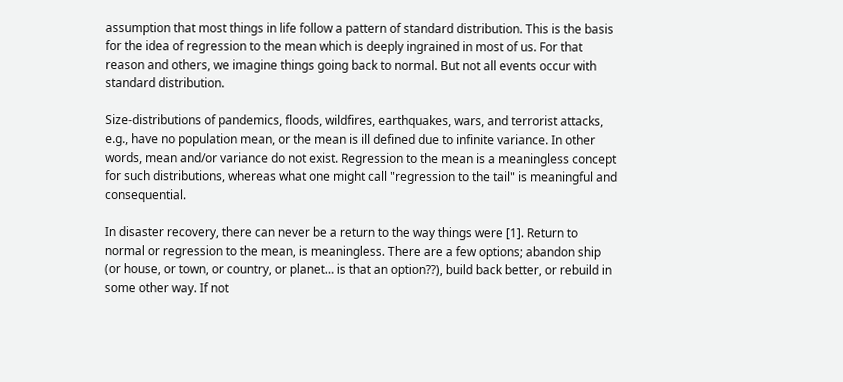assumption that most things in life follow a pattern of standard distribution. This is the basis for the idea of regression to the mean which is deeply ingrained in most of us. For that reason and others, we imagine things going back to normal. But not all events occur with standard distribution.

Size-distributions of pandemics, floods, wildfires, earthquakes, wars, and terrorist attacks, e.g., have no population mean, or the mean is ill defined due to infinite variance. In other words, mean and/or variance do not exist. Regression to the mean is a meaningless concept for such distributions, whereas what one might call "regression to the tail" is meaningful and consequential.

In disaster recovery, there can never be a return to the way things were [1]. Return to normal or regression to the mean, is meaningless. There are a few options; abandon ship (or house, or town, or country, or planet… is that an option??), build back better, or rebuild in some other way. If not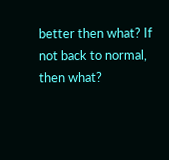better then what? If not back to normal, then what?